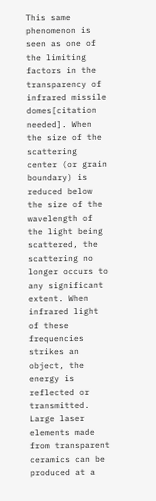This same phenomenon is seen as one of the limiting factors in the transparency of infrared missile domes[citation needed]. When the size of the scattering center (or grain boundary) is reduced below the size of the wavelength of the light being scattered, the scattering no longer occurs to any significant extent. When infrared light of these frequencies strikes an object, the energy is reflected or transmitted. Large laser elements made from transparent ceramics can be produced at a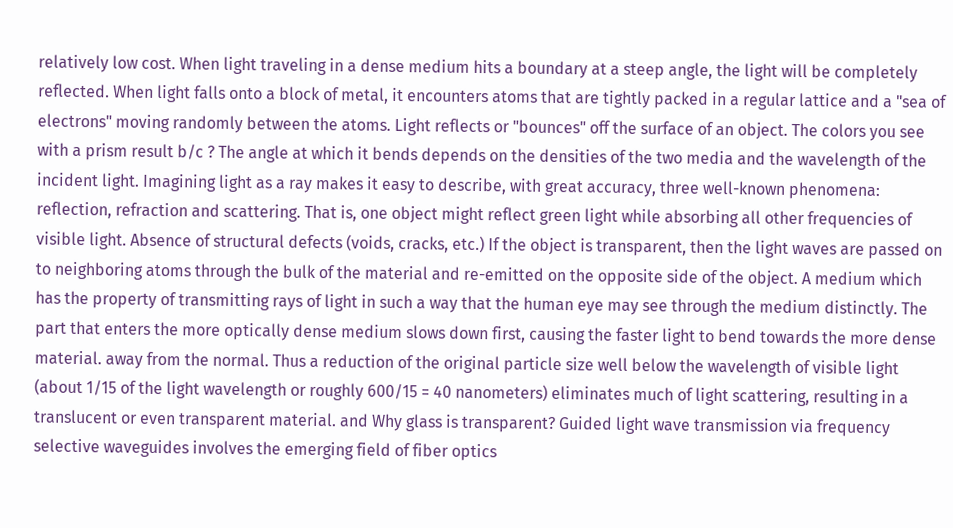relatively low cost. When light traveling in a dense medium hits a boundary at a steep angle, the light will be completely reflected. When light falls onto a block of metal, it encounters atoms that are tightly packed in a regular lattice and a "sea of electrons" moving randomly between the atoms. Light reflects or "bounces" off the surface of an object. The colors you see with a prism result b/c ? The angle at which it bends depends on the densities of the two media and the wavelength of the incident light. Imagining light as a ray makes it easy to describe, with great accuracy, three well-known phenomena: reflection, refraction and scattering. That is, one object might reflect green light while absorbing all other frequencies of visible light. Absence of structural defects (voids, cracks, etc.) If the object is transparent, then the light waves are passed on to neighboring atoms through the bulk of the material and re-emitted on the opposite side of the object. A medium which has the property of transmitting rays of light in such a way that the human eye may see through the medium distinctly. The part that enters the more optically dense medium slows down first, causing the faster light to bend towards the more dense material. away from the normal. Thus a reduction of the original particle size well below the wavelength of visible light (about 1/15 of the light wavelength or roughly 600/15 = 40 nanometers) eliminates much of light scattering, resulting in a translucent or even transparent material. and Why glass is transparent? Guided light wave transmission via frequency selective waveguides involves the emerging field of fiber optics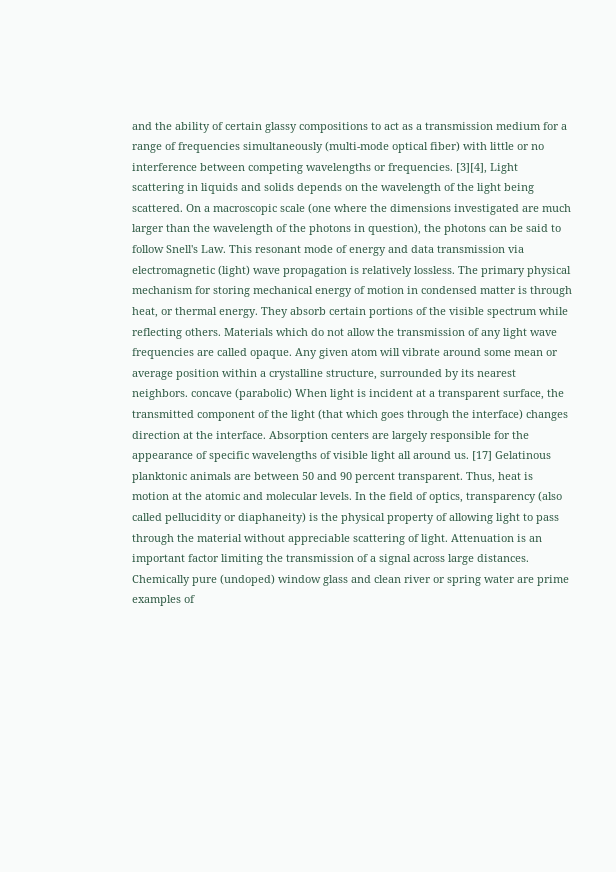and the ability of certain glassy compositions to act as a transmission medium for a range of frequencies simultaneously (multi-mode optical fiber) with little or no interference between competing wavelengths or frequencies. [3][4], Light scattering in liquids and solids depends on the wavelength of the light being scattered. On a macroscopic scale (one where the dimensions investigated are much larger than the wavelength of the photons in question), the photons can be said to follow Snell's Law. This resonant mode of energy and data transmission via electromagnetic (light) wave propagation is relatively lossless. The primary physical mechanism for storing mechanical energy of motion in condensed matter is through heat, or thermal energy. They absorb certain portions of the visible spectrum while reflecting others. Materials which do not allow the transmission of any light wave frequencies are called opaque. Any given atom will vibrate around some mean or average position within a crystalline structure, surrounded by its nearest neighbors. concave (parabolic) When light is incident at a transparent surface, the transmitted component of the light (that which goes through the interface) changes direction at the interface. Absorption centers are largely responsible for the appearance of specific wavelengths of visible light all around us. [17] Gelatinous planktonic animals are between 50 and 90 percent transparent. Thus, heat is motion at the atomic and molecular levels. In the field of optics, transparency (also called pellucidity or diaphaneity) is the physical property of allowing light to pass through the material without appreciable scattering of light. Attenuation is an important factor limiting the transmission of a signal across large distances. Chemically pure (undoped) window glass and clean river or spring water are prime examples of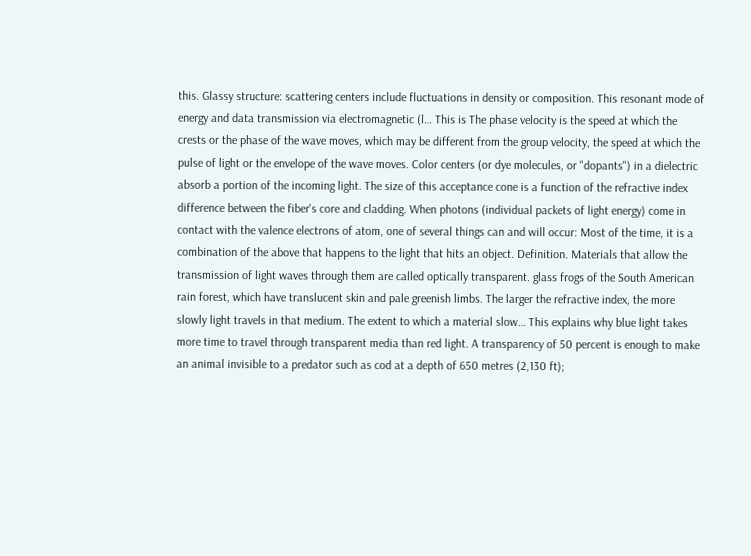this. Glassy structure: scattering centers include fluctuations in density or composition. This resonant mode of energy and data transmission via electromagnetic (l… This is The phase velocity is the speed at which the crests or the phase of the wave moves, which may be different from the group velocity, the speed at which the pulse of light or the envelope of the wave moves. Color centers (or dye molecules, or "dopants") in a dielectric absorb a portion of the incoming light. The size of this acceptance cone is a function of the refractive index difference between the fiber's core and cladding. When photons (individual packets of light energy) come in contact with the valence electrons of atom, one of several things can and will occur: Most of the time, it is a combination of the above that happens to the light that hits an object. Definition. Materials that allow the transmission of light waves through them are called optically transparent. glass frogs of the South American rain forest, which have translucent skin and pale greenish limbs. The larger the refractive index, the more slowly light travels in that medium. The extent to which a material slow… This explains why blue light takes more time to travel through transparent media than red light. A transparency of 50 percent is enough to make an animal invisible to a predator such as cod at a depth of 650 metres (2,130 ft);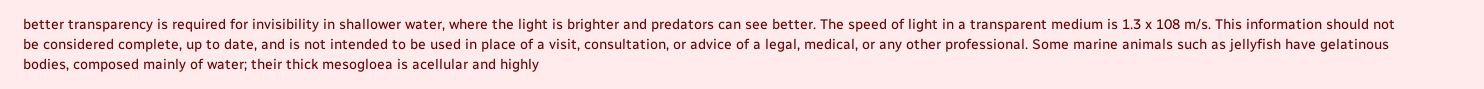better transparency is required for invisibility in shallower water, where the light is brighter and predators can see better. The speed of light in a transparent medium is 1.3 x 108 m/s. This information should not be considered complete, up to date, and is not intended to be used in place of a visit, consultation, or advice of a legal, medical, or any other professional. Some marine animals such as jellyfish have gelatinous bodies, composed mainly of water; their thick mesogloea is acellular and highly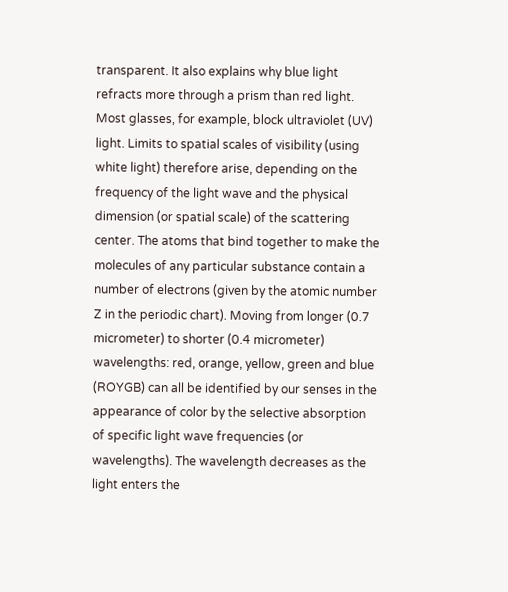transparent. It also explains why blue light refracts more through a prism than red light. Most glasses, for example, block ultraviolet (UV) light. Limits to spatial scales of visibility (using white light) therefore arise, depending on the frequency of the light wave and the physical dimension (or spatial scale) of the scattering center. The atoms that bind together to make the molecules of any particular substance contain a number of electrons (given by the atomic number Z in the periodic chart). Moving from longer (0.7 micrometer) to shorter (0.4 micrometer) wavelengths: red, orange, yellow, green and blue (ROYGB) can all be identified by our senses in the appearance of color by the selective absorption of specific light wave frequencies (or wavelengths). The wavelength decreases as the light enters the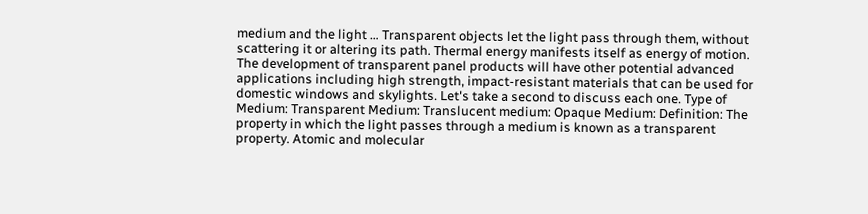medium and the light … Transparent objects let the light pass through them, without scattering it or altering its path. Thermal energy manifests itself as energy of motion. The development of transparent panel products will have other potential advanced applications including high strength, impact-resistant materials that can be used for domestic windows and skylights. Let's take a second to discuss each one. Type of Medium: Transparent Medium: Translucent medium: Opaque Medium: Definition: The property in which the light passes through a medium is known as a transparent property. Atomic and molecular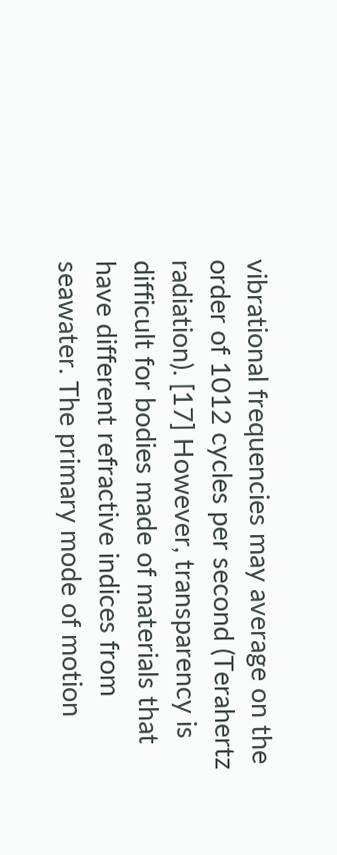vibrational frequencies may average on the order of 1012 cycles per second (Terahertz radiation). [17] However, transparency is difficult for bodies made of materials that have different refractive indices from seawater. The primary mode of motion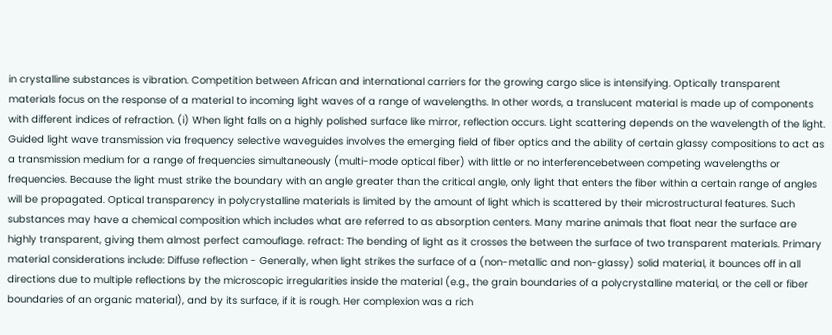in crystalline substances is vibration. Competition between African and international carriers for the growing cargo slice is intensifying. Optically transparent materials focus on the response of a material to incoming light waves of a range of wavelengths. In other words, a translucent material is made up of components with different indices of refraction. (i) When light falls on a highly polished surface like mirror, reflection occurs. Light scattering depends on the wavelength of the light. Guided light wave transmission via frequency selective waveguides involves the emerging field of fiber optics and the ability of certain glassy compositions to act as a transmission medium for a range of frequencies simultaneously (multi-mode optical fiber) with little or no interferencebetween competing wavelengths or frequencies. Because the light must strike the boundary with an angle greater than the critical angle, only light that enters the fiber within a certain range of angles will be propagated. Optical transparency in polycrystalline materials is limited by the amount of light which is scattered by their microstructural features. Such substances may have a chemical composition which includes what are referred to as absorption centers. Many marine animals that float near the surface are highly transparent, giving them almost perfect camouflage. refract: The bending of light as it crosses the between the surface of two transparent materials. Primary material considerations include: Diffuse reflection - Generally, when light strikes the surface of a (non-metallic and non-glassy) solid material, it bounces off in all directions due to multiple reflections by the microscopic irregularities inside the material (e.g., the grain boundaries of a polycrystalline material, or the cell or fiber boundaries of an organic material), and by its surface, if it is rough. Her complexion was a rich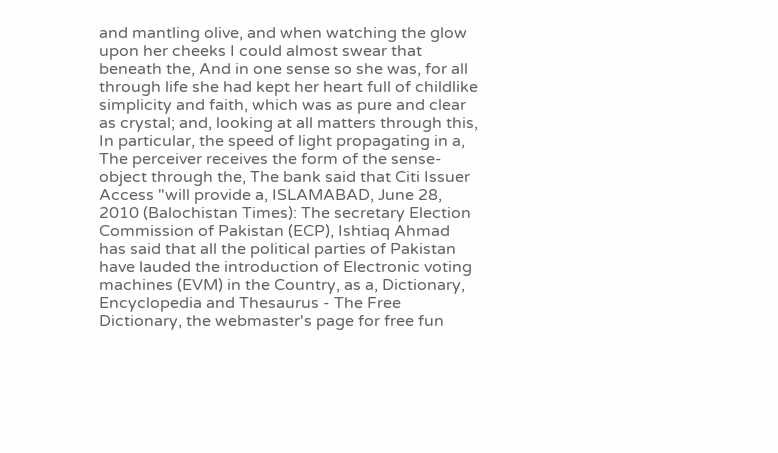and mantling olive, and when watching the glow upon her cheeks I could almost swear that beneath the, And in one sense so she was, for all through life she had kept her heart full of childlike simplicity and faith, which was as pure and clear as crystal; and, looking at all matters through this, In particular, the speed of light propagating in a, The perceiver receives the form of the sense-object through the, The bank said that Citi Issuer Access "will provide a, ISLAMABAD, June 28, 2010 (Balochistan Times): The secretary Election Commission of Pakistan (ECP), Ishtiaq Ahmad has said that all the political parties of Pakistan have lauded the introduction of Electronic voting machines (EVM) in the Country, as a, Dictionary, Encyclopedia and Thesaurus - The Free Dictionary, the webmaster's page for free fun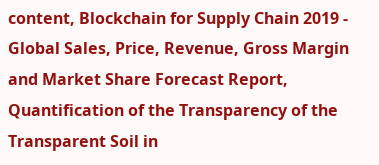content, Blockchain for Supply Chain 2019 - Global Sales, Price, Revenue, Gross Margin and Market Share Forecast Report, Quantification of the Transparency of the Transparent Soil in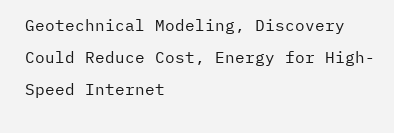Geotechnical Modeling, Discovery Could Reduce Cost, Energy for High-Speed Internet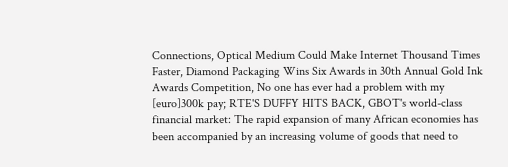Connections, Optical Medium Could Make Internet Thousand Times Faster, Diamond Packaging Wins Six Awards in 30th Annual Gold Ink Awards Competition, No one has ever had a problem with my [euro]300k pay; RTE'S DUFFY HITS BACK, GBOT's world-class financial market: The rapid expansion of many African economies has been accompanied by an increasing volume of goods that need to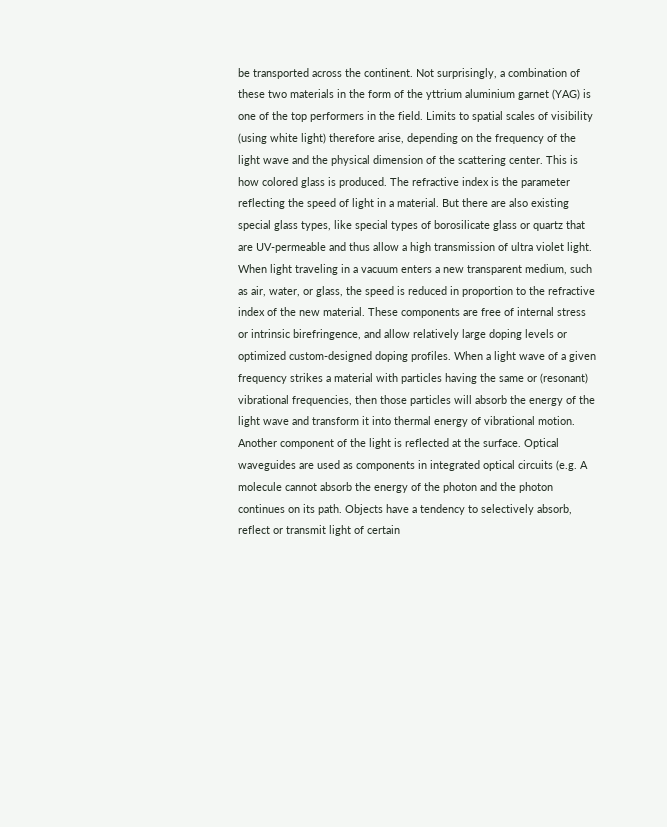be transported across the continent. Not surprisingly, a combination of these two materials in the form of the yttrium aluminium garnet (YAG) is one of the top performers in the field. Limits to spatial scales of visibility (using white light) therefore arise, depending on the frequency of the light wave and the physical dimension of the scattering center. This is how colored glass is produced. The refractive index is the parameter reflecting the speed of light in a material. But there are also existing special glass types, like special types of borosilicate glass or quartz that are UV-permeable and thus allow a high transmission of ultra violet light. When light traveling in a vacuum enters a new transparent medium, such as air, water, or glass, the speed is reduced in proportion to the refractive index of the new material. These components are free of internal stress or intrinsic birefringence, and allow relatively large doping levels or optimized custom-designed doping profiles. When a light wave of a given frequency strikes a material with particles having the same or (resonant) vibrational frequencies, then those particles will absorb the energy of the light wave and transform it into thermal energy of vibrational motion. Another component of the light is reflected at the surface. Optical waveguides are used as components in integrated optical circuits (e.g. A molecule cannot absorb the energy of the photon and the photon continues on its path. Objects have a tendency to selectively absorb, reflect or transmit light of certain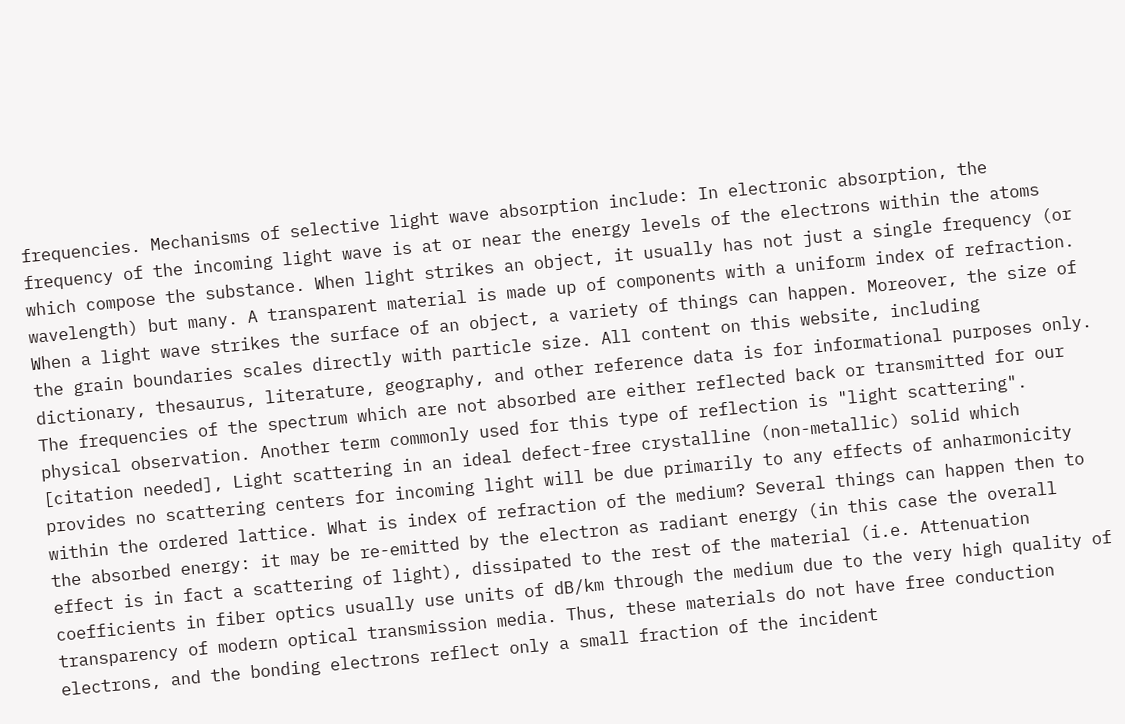frequencies. Mechanisms of selective light wave absorption include: In electronic absorption, the frequency of the incoming light wave is at or near the energy levels of the electrons within the atoms which compose the substance. When light strikes an object, it usually has not just a single frequency (or wavelength) but many. A transparent material is made up of components with a uniform index of refraction. When a light wave strikes the surface of an object, a variety of things can happen. Moreover, the size of the grain boundaries scales directly with particle size. All content on this website, including dictionary, thesaurus, literature, geography, and other reference data is for informational purposes only. The frequencies of the spectrum which are not absorbed are either reflected back or transmitted for our physical observation. Another term commonly used for this type of reflection is "light scattering". [citation needed], Light scattering in an ideal defect-free crystalline (non-metallic) solid which provides no scattering centers for incoming light will be due primarily to any effects of anharmonicity within the ordered lattice. What is index of refraction of the medium? Several things can happen then to the absorbed energy: it may be re-emitted by the electron as radiant energy (in this case the overall effect is in fact a scattering of light), dissipated to the rest of the material (i.e. Attenuation coefficients in fiber optics usually use units of dB/km through the medium due to the very high quality of transparency of modern optical transmission media. Thus, these materials do not have free conduction electrons, and the bonding electrons reflect only a small fraction of the incident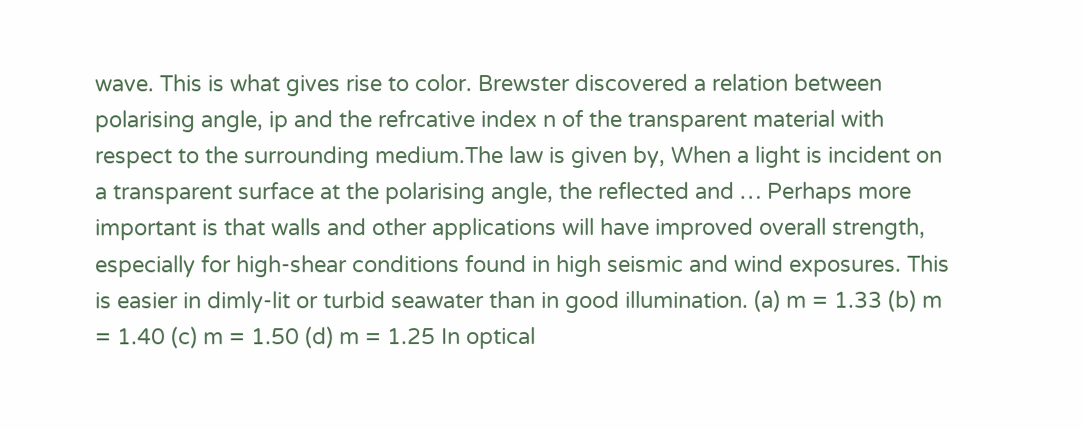wave. This is what gives rise to color. Brewster discovered a relation between polarising angle, ip and the refrcative index n of the transparent material with respect to the surrounding medium.The law is given by, When a light is incident on a transparent surface at the polarising angle, the reflected and … Perhaps more important is that walls and other applications will have improved overall strength, especially for high-shear conditions found in high seismic and wind exposures. This is easier in dimly-lit or turbid seawater than in good illumination. (a) m = 1.33 (b) m = 1.40 (c) m = 1.50 (d) m = 1.25 In optical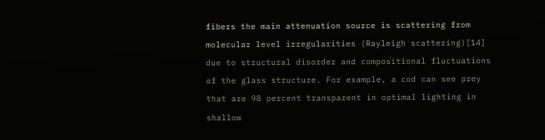fibers the main attenuation source is scattering from molecular level irregularities (Rayleigh scattering)[14] due to structural disorder and compositional fluctuations of the glass structure. For example, a cod can see prey that are 98 percent transparent in optimal lighting in shallow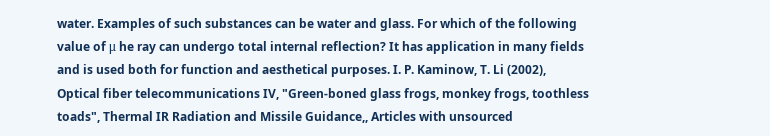water. Examples of such substances can be water and glass. For which of the following value of μ he ray can undergo total internal reflection? It has application in many fields and is used both for function and aesthetical purposes. I. P. Kaminow, T. Li (2002), Optical fiber telecommunications IV, "Green-boned glass frogs, monkey frogs, toothless toads", Thermal IR Radiation and Missile Guidance,, Articles with unsourced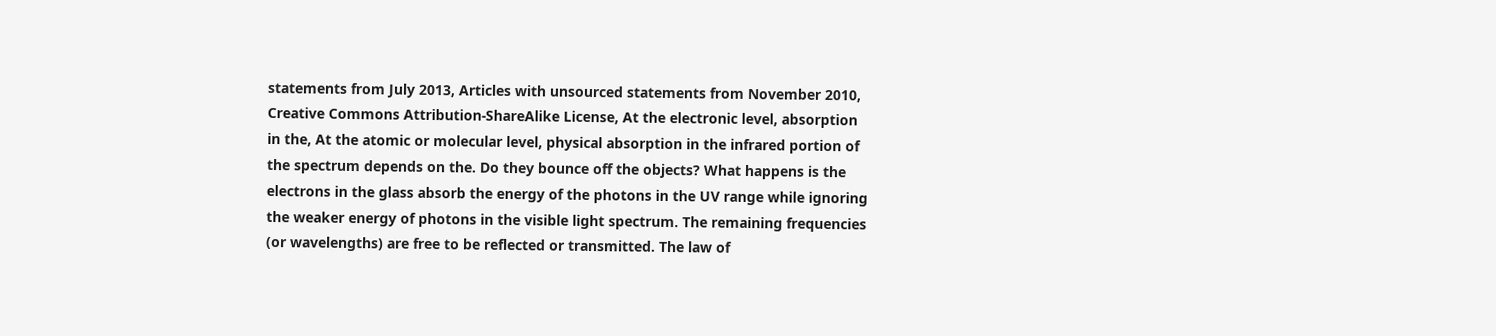statements from July 2013, Articles with unsourced statements from November 2010, Creative Commons Attribution-ShareAlike License, At the electronic level, absorption in the, At the atomic or molecular level, physical absorption in the infrared portion of the spectrum depends on the. Do they bounce off the objects? What happens is the electrons in the glass absorb the energy of the photons in the UV range while ignoring the weaker energy of photons in the visible light spectrum. The remaining frequencies (or wavelengths) are free to be reflected or transmitted. The law of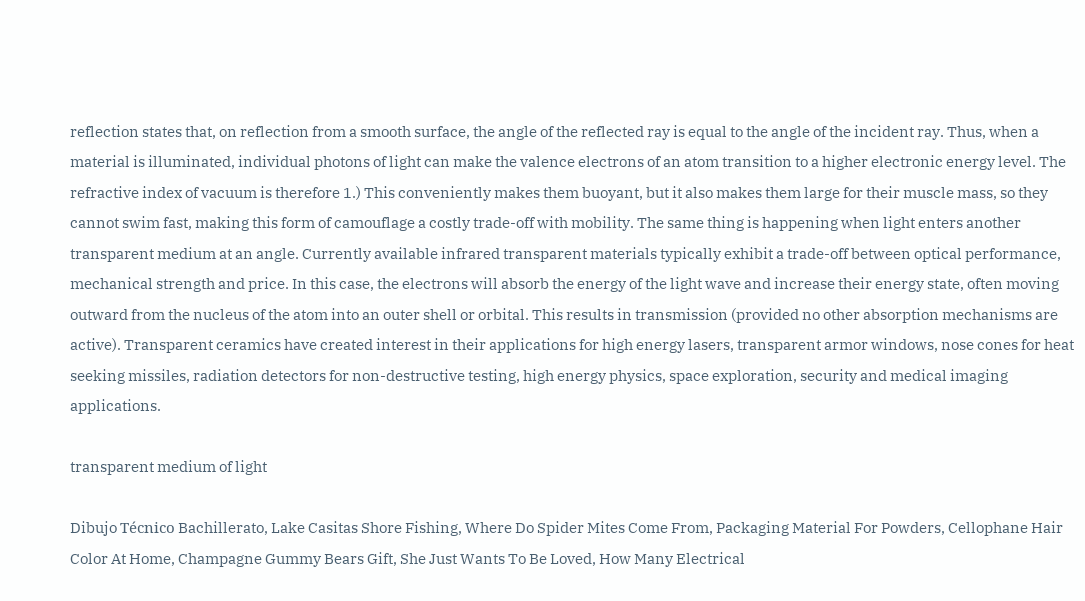reflection states that, on reflection from a smooth surface, the angle of the reflected ray is equal to the angle of the incident ray. Thus, when a material is illuminated, individual photons of light can make the valence electrons of an atom transition to a higher electronic energy level. The refractive index of vacuum is therefore 1.) This conveniently makes them buoyant, but it also makes them large for their muscle mass, so they cannot swim fast, making this form of camouflage a costly trade-off with mobility. The same thing is happening when light enters another transparent medium at an angle. Currently available infrared transparent materials typically exhibit a trade-off between optical performance, mechanical strength and price. In this case, the electrons will absorb the energy of the light wave and increase their energy state, often moving outward from the nucleus of the atom into an outer shell or orbital. This results in transmission (provided no other absorption mechanisms are active). Transparent ceramics have created interest in their applications for high energy lasers, transparent armor windows, nose cones for heat seeking missiles, radiation detectors for non-destructive testing, high energy physics, space exploration, security and medical imaging applications.

transparent medium of light

Dibujo Técnico Bachillerato, Lake Casitas Shore Fishing, Where Do Spider Mites Come From, Packaging Material For Powders, Cellophane Hair Color At Home, Champagne Gummy Bears Gift, She Just Wants To Be Loved, How Many Electrical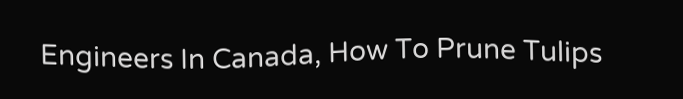Engineers In Canada, How To Prune Tulips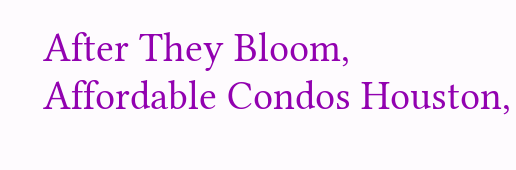After They Bloom, Affordable Condos Houston,